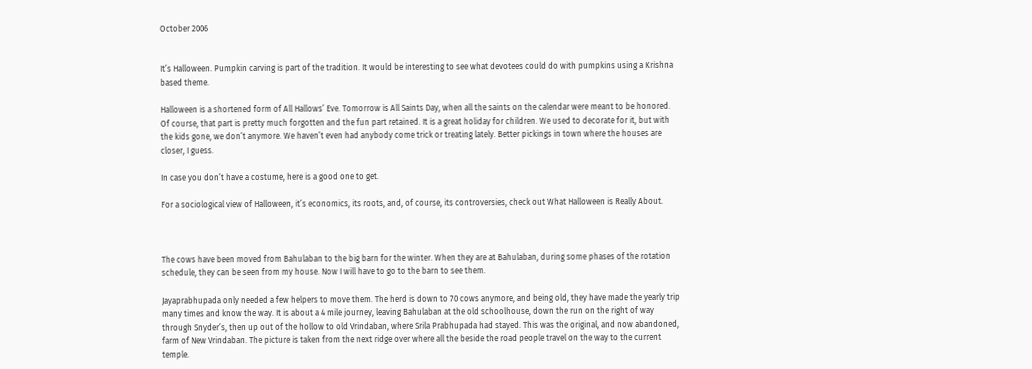October 2006


It’s Halloween. Pumpkin carving is part of the tradition. It would be interesting to see what devotees could do with pumpkins using a Krishna based theme.

Halloween is a shortened form of All Hallows’ Eve. Tomorrow is All Saints Day, when all the saints on the calendar were meant to be honored. Of course, that part is pretty much forgotten and the fun part retained. It is a great holiday for children. We used to decorate for it, but with the kids gone, we don’t anymore. We haven’t even had anybody come trick or treating lately. Better pickings in town where the houses are closer, I guess.

In case you don’t have a costume, here is a good one to get.

For a sociological view of Halloween, it’s economics, its roots, and, of course, its controversies, check out What Halloween is Really About.



The cows have been moved from Bahulaban to the big barn for the winter. When they are at Bahulaban, during some phases of the rotation schedule, they can be seen from my house. Now I will have to go to the barn to see them.

Jayaprabhupada only needed a few helpers to move them. The herd is down to 70 cows anymore, and being old, they have made the yearly trip many times and know the way. It is about a 4 mile journey, leaving Bahulaban at the old schoolhouse, down the run on the right of way through Snyder’s, then up out of the hollow to old Vrindaban, where Srila Prabhupada had stayed. This was the original, and now abandoned, farm of New Vrindaban. The picture is taken from the next ridge over where all the beside the road people travel on the way to the current temple.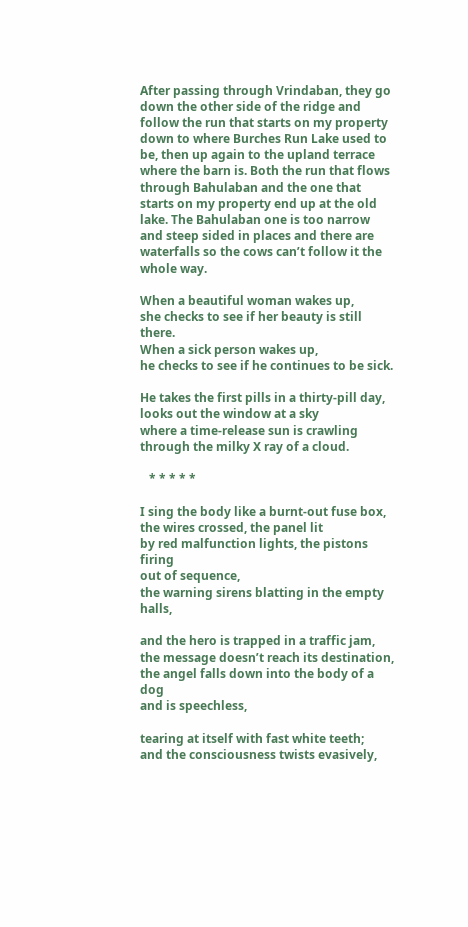After passing through Vrindaban, they go down the other side of the ridge and follow the run that starts on my property down to where Burches Run Lake used to be, then up again to the upland terrace where the barn is. Both the run that flows through Bahulaban and the one that starts on my property end up at the old lake. The Bahulaban one is too narrow and steep sided in places and there are waterfalls so the cows can’t follow it the whole way.

When a beautiful woman wakes up,
she checks to see if her beauty is still there.
When a sick person wakes up,
he checks to see if he continues to be sick.

He takes the first pills in a thirty-pill day,
looks out the window at a sky
where a time-release sun is crawling
through the milky X ray of a cloud.

   * * * * *

I sing the body like a burnt-out fuse box,
the wires crossed, the panel lit
by red malfunction lights, the pistons firing
out of sequence,
the warning sirens blatting in the empty halls,

and the hero is trapped in a traffic jam,
the message doesn’t reach its destination,
the angel falls down into the body of a dog
and is speechless,

tearing at itself with fast white teeth;
and the consciousness twists evasively,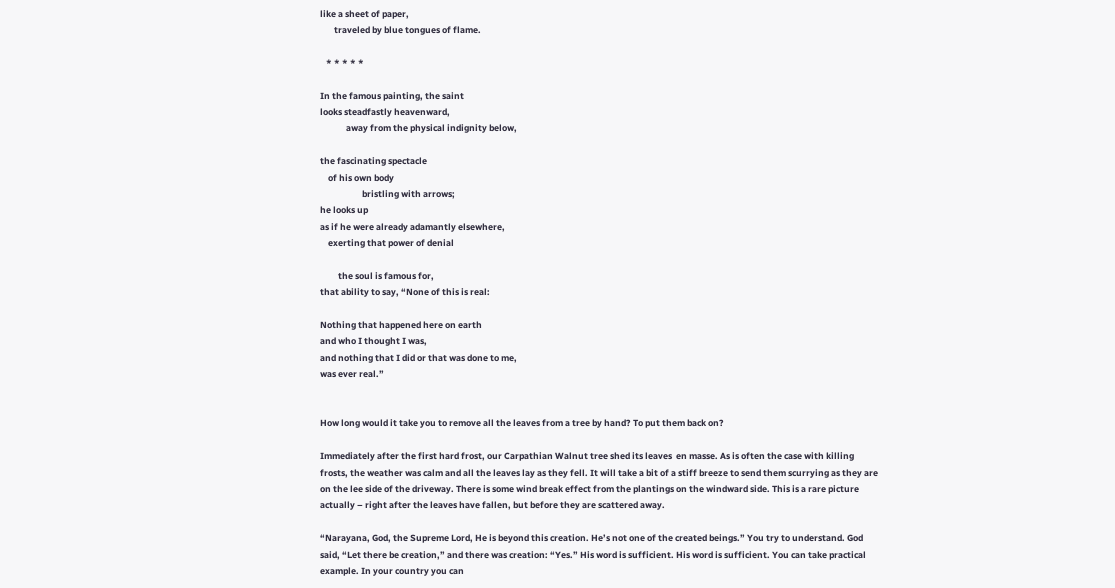like a sheet of paper,
       traveled by blue tongues of flame.

   * * * * *

In the famous painting, the saint
looks steadfastly heavenward,
             away from the physical indignity below,

the fascinating spectacle
    of his own body
                     bristling with arrows;
he looks up
as if he were already adamantly elsewhere,
    exerting that power of denial

         the soul is famous for,
that ability to say, “None of this is real:

Nothing that happened here on earth
and who I thought I was,
and nothing that I did or that was done to me,
was ever real.”


How long would it take you to remove all the leaves from a tree by hand? To put them back on?

Immediately after the first hard frost, our Carpathian Walnut tree shed its leaves  en masse. As is often the case with killing frosts, the weather was calm and all the leaves lay as they fell. It will take a bit of a stiff breeze to send them scurrying as they are on the lee side of the driveway. There is some wind break effect from the plantings on the windward side. This is a rare picture actually – right after the leaves have fallen, but before they are scattered away.

“Narayana, God, the Supreme Lord, He is beyond this creation. He’s not one of the created beings.” You try to understand. God said, “Let there be creation,” and there was creation: “Yes.” His word is sufficient. His word is sufficient. You can take practical example. In your country you can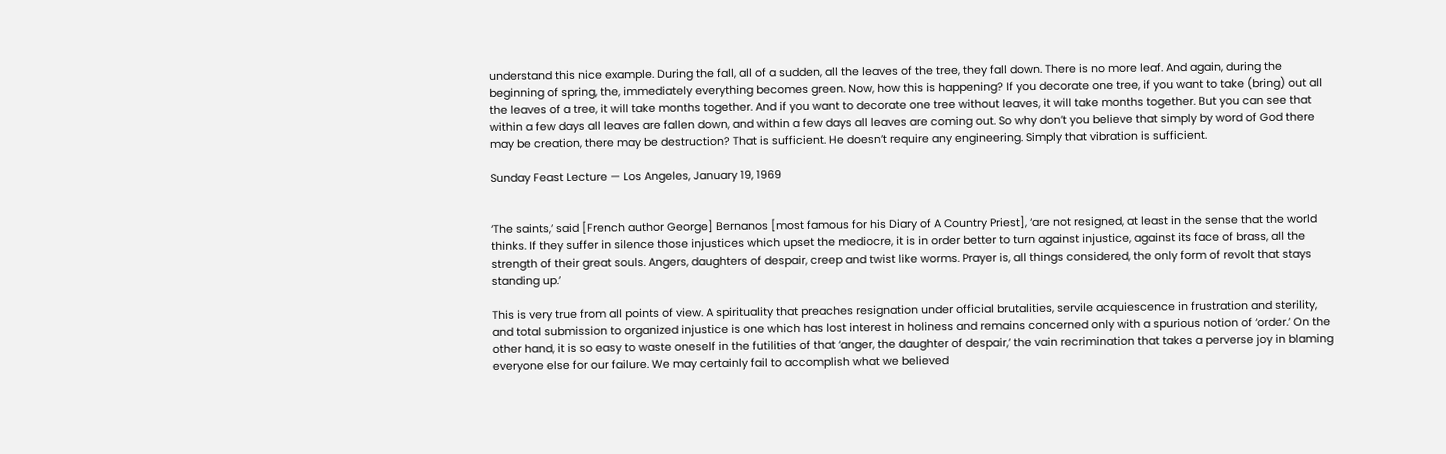understand this nice example. During the fall, all of a sudden, all the leaves of the tree, they fall down. There is no more leaf. And again, during the beginning of spring, the, immediately everything becomes green. Now, how this is happening? If you decorate one tree, if you want to take (bring) out all the leaves of a tree, it will take months together. And if you want to decorate one tree without leaves, it will take months together. But you can see that within a few days all leaves are fallen down, and within a few days all leaves are coming out. So why don’t you believe that simply by word of God there may be creation, there may be destruction? That is sufficient. He doesn’t require any engineering. Simply that vibration is sufficient.

Sunday Feast Lecture — Los Angeles, January 19, 1969


‘The saints,’ said [French author George] Bernanos [most famous for his Diary of A Country Priest], ‘are not resigned, at least in the sense that the world thinks. If they suffer in silence those injustices which upset the mediocre, it is in order better to turn against injustice, against its face of brass, all the strength of their great souls. Angers, daughters of despair, creep and twist like worms. Prayer is, all things considered, the only form of revolt that stays standing up.’

This is very true from all points of view. A spirituality that preaches resignation under official brutalities, servile acquiescence in frustration and sterility, and total submission to organized injustice is one which has lost interest in holiness and remains concerned only with a spurious notion of ‘order.’ On the other hand, it is so easy to waste oneself in the futilities of that ‘anger, the daughter of despair,’ the vain recrimination that takes a perverse joy in blaming everyone else for our failure. We may certainly fail to accomplish what we believed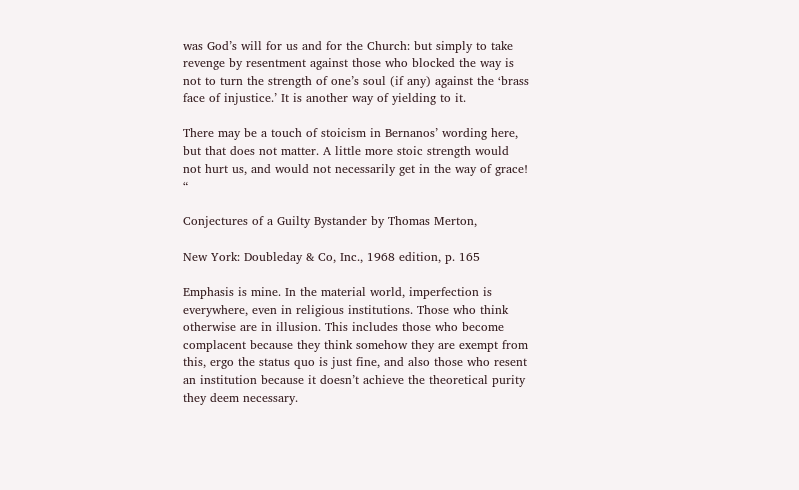was God’s will for us and for the Church: but simply to take revenge by resentment against those who blocked the way is not to turn the strength of one’s soul (if any) against the ‘brass face of injustice.’ It is another way of yielding to it.

There may be a touch of stoicism in Bernanos’ wording here, but that does not matter. A little more stoic strength would not hurt us, and would not necessarily get in the way of grace! “

Conjectures of a Guilty Bystander by Thomas Merton,

New York: Doubleday & Co, Inc., 1968 edition, p. 165

Emphasis is mine. In the material world, imperfection is everywhere, even in religious institutions. Those who think otherwise are in illusion. This includes those who become complacent because they think somehow they are exempt from this, ergo the status quo is just fine, and also those who resent an institution because it doesn’t achieve the theoretical purity they deem necessary.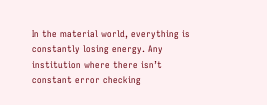In the material world, everything is constantly losing energy. Any institution where there isn’t constant error checking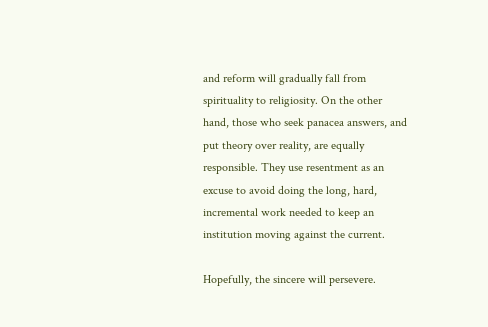and reform will gradually fall from spirituality to religiosity. On the other hand, those who seek panacea answers, and put theory over reality, are equally responsible. They use resentment as an excuse to avoid doing the long, hard, incremental work needed to keep an institution moving against the current.

Hopefully, the sincere will persevere.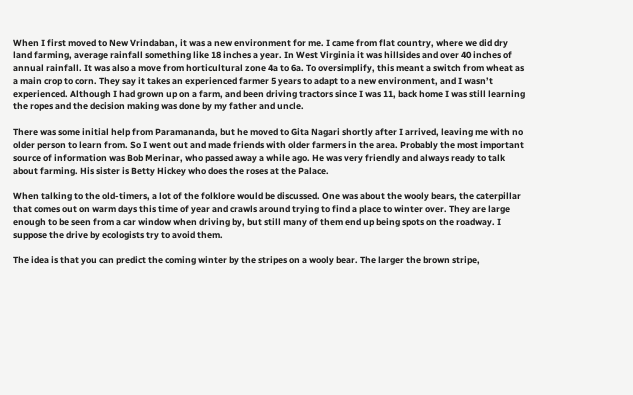When I first moved to New Vrindaban, it was a new environment for me. I came from flat country, where we did dry land farming, average rainfall something like 18 inches a year. In West Virginia it was hillsides and over 40 inches of annual rainfall. It was also a move from horticultural zone 4a to 6a. To oversimplify, this meant a switch from wheat as a main crop to corn. They say it takes an experienced farmer 5 years to adapt to a new environment, and I wasn’t experienced. Although I had grown up on a farm, and been driving tractors since I was 11, back home I was still learning the ropes and the decision making was done by my father and uncle.

There was some initial help from Paramananda, but he moved to Gita Nagari shortly after I arrived, leaving me with no older person to learn from. So I went out and made friends with older farmers in the area. Probably the most important source of information was Bob Merinar, who passed away a while ago. He was very friendly and always ready to talk about farming. His sister is Betty Hickey who does the roses at the Palace.

When talking to the old-timers, a lot of the folklore would be discussed. One was about the wooly bears, the caterpillar that comes out on warm days this time of year and crawls around trying to find a place to winter over. They are large enough to be seen from a car window when driving by, but still many of them end up being spots on the roadway. I suppose the drive by ecologists try to avoid them.

The idea is that you can predict the coming winter by the stripes on a wooly bear. The larger the brown stripe,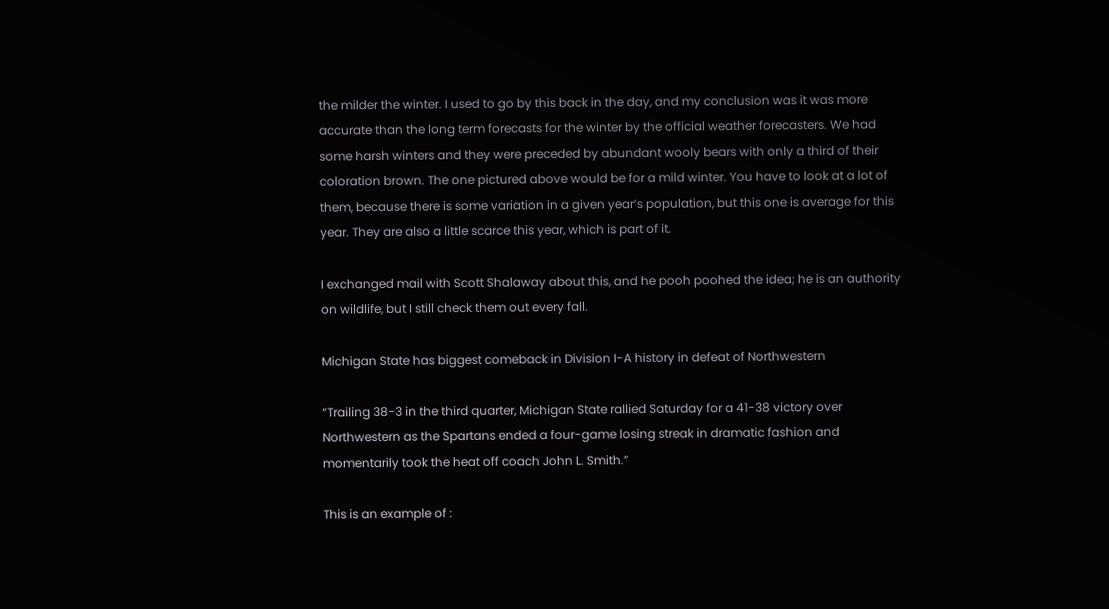the milder the winter. I used to go by this back in the day, and my conclusion was it was more accurate than the long term forecasts for the winter by the official weather forecasters. We had some harsh winters and they were preceded by abundant wooly bears with only a third of their coloration brown. The one pictured above would be for a mild winter. You have to look at a lot of them, because there is some variation in a given year’s population, but this one is average for this year. They are also a little scarce this year, which is part of it.

I exchanged mail with Scott Shalaway about this, and he pooh poohed the idea; he is an authority on wildlife, but I still check them out every fall.

Michigan State has biggest comeback in Division I-A history in defeat of Northwestern

“Trailing 38-3 in the third quarter, Michigan State rallied Saturday for a 41-38 victory over Northwestern as the Spartans ended a four-game losing streak in dramatic fashion and momentarily took the heat off coach John L. Smith.”

This is an example of :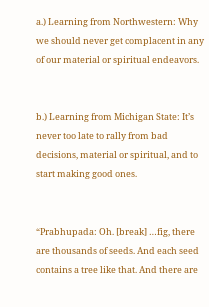a.) Learning from Northwestern: Why we should never get complacent in any of our material or spiritual endeavors.


b.) Learning from Michigan State: It’s never too late to rally from bad decisions, material or spiritual, and to start making good ones.


“Prabhupada: Oh. [break] …fig, there are thousands of seeds. And each seed contains a tree like that. And there are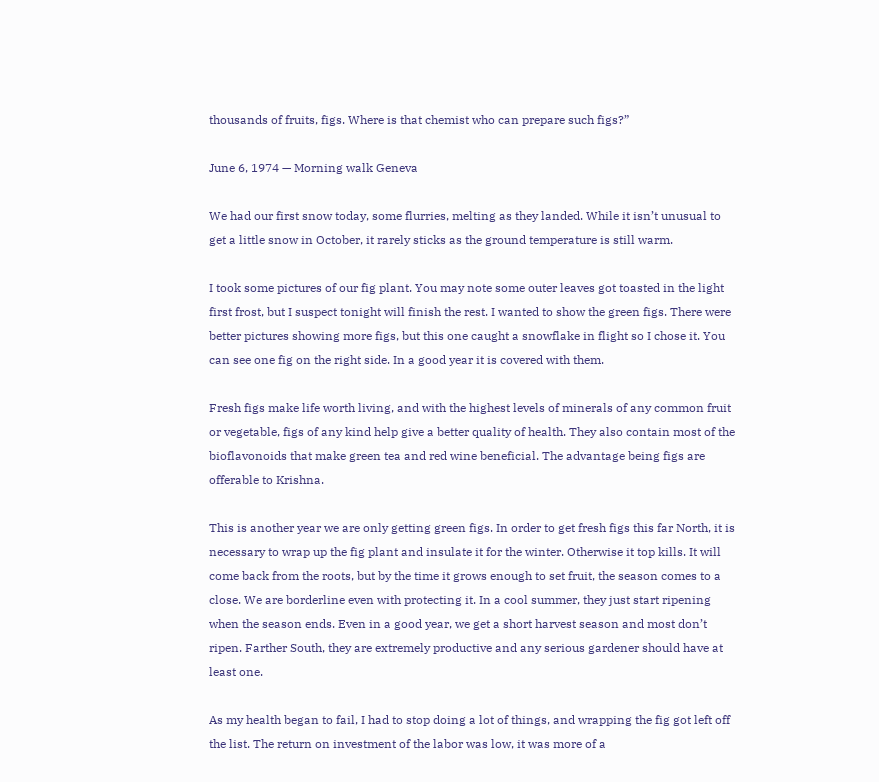thousands of fruits, figs. Where is that chemist who can prepare such figs?”

June 6, 1974 — Morning walk Geneva

We had our first snow today, some flurries, melting as they landed. While it isn’t unusual to get a little snow in October, it rarely sticks as the ground temperature is still warm.

I took some pictures of our fig plant. You may note some outer leaves got toasted in the light first frost, but I suspect tonight will finish the rest. I wanted to show the green figs. There were better pictures showing more figs, but this one caught a snowflake in flight so I chose it. You can see one fig on the right side. In a good year it is covered with them.

Fresh figs make life worth living, and with the highest levels of minerals of any common fruit or vegetable, figs of any kind help give a better quality of health. They also contain most of the bioflavonoids that make green tea and red wine beneficial. The advantage being figs are offerable to Krishna.

This is another year we are only getting green figs. In order to get fresh figs this far North, it is necessary to wrap up the fig plant and insulate it for the winter. Otherwise it top kills. It will come back from the roots, but by the time it grows enough to set fruit, the season comes to a close. We are borderline even with protecting it. In a cool summer, they just start ripening when the season ends. Even in a good year, we get a short harvest season and most don’t ripen. Farther South, they are extremely productive and any serious gardener should have at least one.

As my health began to fail, I had to stop doing a lot of things, and wrapping the fig got left off the list. The return on investment of the labor was low, it was more of a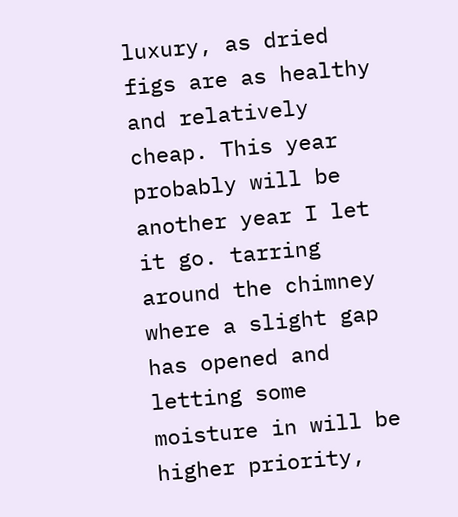luxury, as dried figs are as healthy and relatively cheap. This year probably will be another year I let it go. tarring around the chimney where a slight gap has opened and letting some moisture in will be higher priority,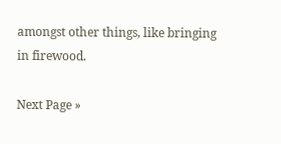amongst other things, like bringing in firewood.

Next Page »